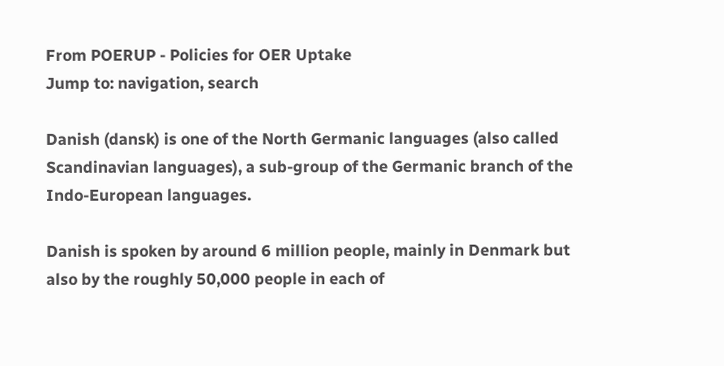From POERUP - Policies for OER Uptake
Jump to: navigation, search

Danish (dansk) is one of the North Germanic languages (also called Scandinavian languages), a sub-group of the Germanic branch of the Indo-European languages.

Danish is spoken by around 6 million people, mainly in Denmark but also by the roughly 50,000 people in each of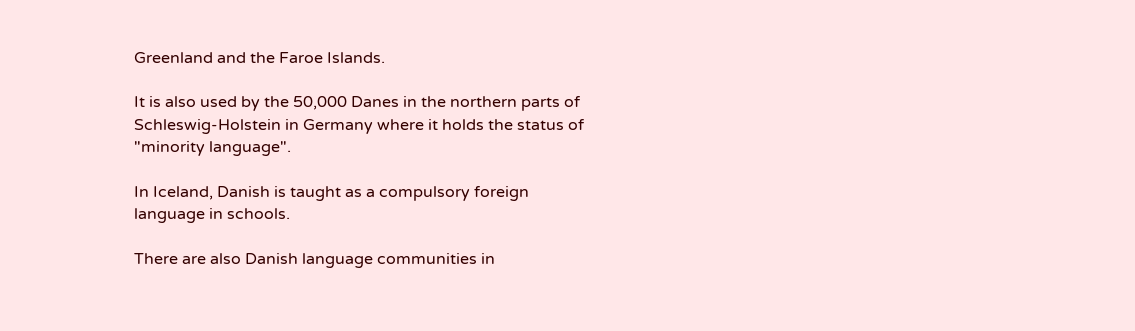Greenland and the Faroe Islands.

It is also used by the 50,000 Danes in the northern parts of Schleswig-Holstein in Germany where it holds the status of "minority language".

In Iceland, Danish is taught as a compulsory foreign language in schools.

There are also Danish language communities in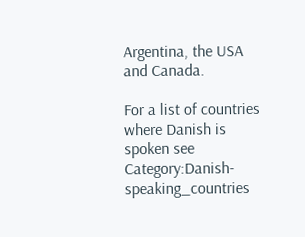Argentina, the USA and Canada.

For a list of countries where Danish is spoken see Category:Danish-speaking_countries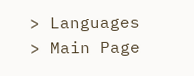> Languages
> Main Page